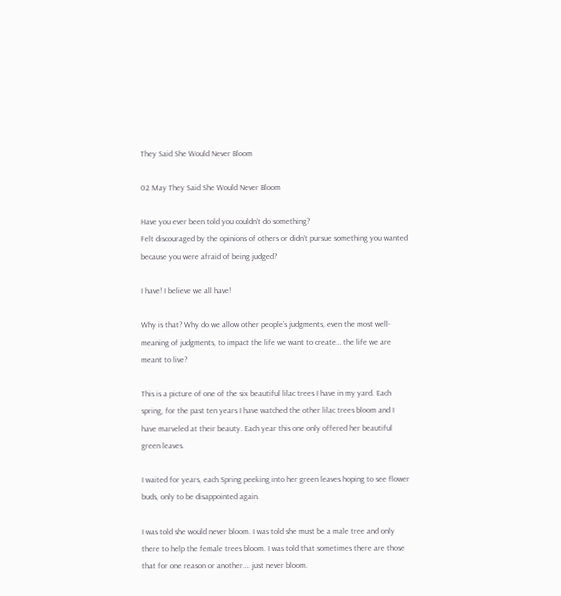They Said She Would Never Bloom

02 May They Said She Would Never Bloom

Have you ever been told you couldn’t do something?
Felt discouraged by the opinions of others or didn’t pursue something you wanted because you were afraid of being judged?

I have! I believe we all have!

Why is that? Why do we allow other people’s judgments, even the most well-meaning of judgments, to impact the life we want to create… the life we are meant to live?

This is a picture of one of the six beautiful lilac trees I have in my yard. Each spring, for the past ten years I have watched the other lilac trees bloom and I have marveled at their beauty. Each year this one only offered her beautiful green leaves.

I waited for years, each Spring peeking into her green leaves hoping to see flower buds, only to be disappointed again.

I was told she would never bloom. I was told she must be a male tree and only there to help the female trees bloom. I was told that sometimes there are those that for one reason or another…. just never bloom.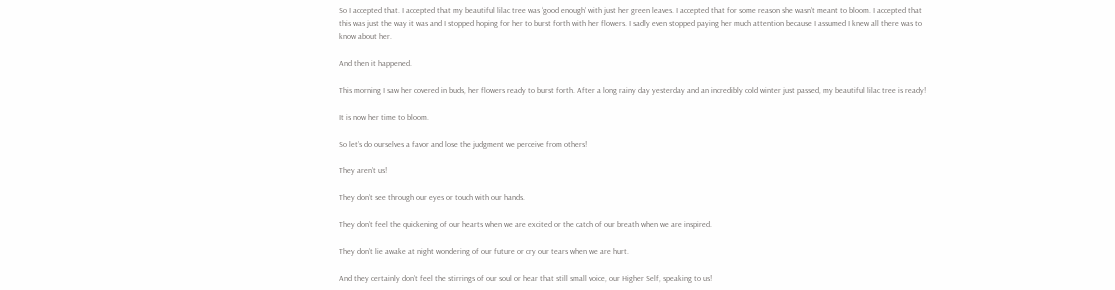So I accepted that. I accepted that my beautiful lilac tree was ‘good enough’ with just her green leaves. I accepted that for some reason she wasn’t meant to bloom. I accepted that this was just the way it was and I stopped hoping for her to burst forth with her flowers. I sadly even stopped paying her much attention because I assumed I knew all there was to know about her.

And then it happened.

This morning I saw her covered in buds, her flowers ready to burst forth. After a long rainy day yesterday and an incredibly cold winter just passed, my beautiful lilac tree is ready!

It is now her time to bloom.

So let’s do ourselves a favor and lose the judgment we perceive from others!

They aren’t us!

They don’t see through our eyes or touch with our hands.

They don’t feel the quickening of our hearts when we are excited or the catch of our breath when we are inspired.

They don’t lie awake at night wondering of our future or cry our tears when we are hurt.

And they certainly don’t feel the stirrings of our soul or hear that still small voice, our Higher Self, speaking to us!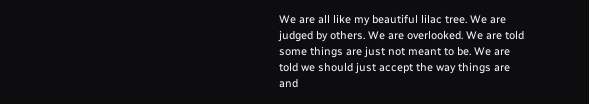We are all like my beautiful lilac tree. We are judged by others. We are overlooked. We are told some things are just not meant to be. We are told we should just accept the way things are and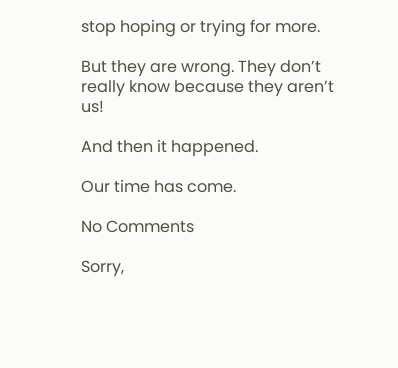stop hoping or trying for more.

But they are wrong. They don’t really know because they aren’t us!

And then it happened.

Our time has come.

No Comments

Sorry,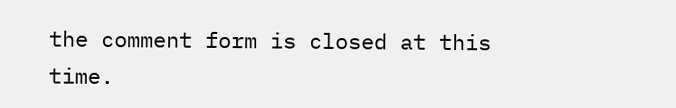the comment form is closed at this time.